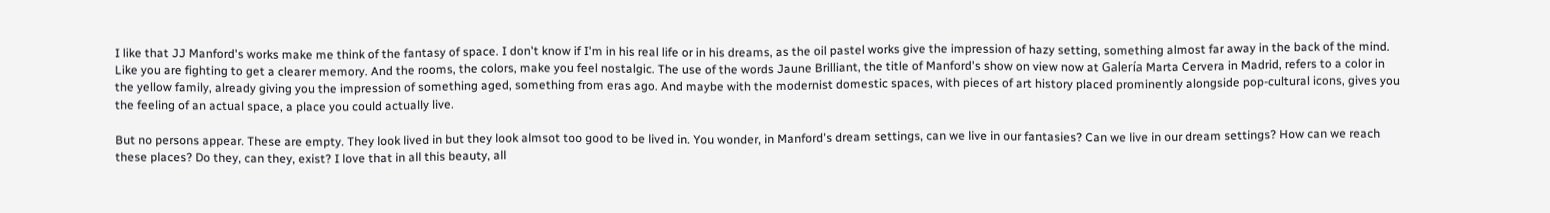I like that JJ Manford's works make me think of the fantasy of space. I don't know if I'm in his real life or in his dreams, as the oil pastel works give the impression of hazy setting, something almost far away in the back of the mind. Like you are fighting to get a clearer memory. And the rooms, the colors, make you feel nostalgic. The use of the words Jaune Brilliant, the title of Manford's show on view now at Galería Marta Cervera in Madrid, refers to a color in the yellow family, already giving you the impression of something aged, something from eras ago. And maybe with the modernist domestic spaces, with pieces of art history placed prominently alongside pop-cultural icons, gives you the feeling of an actual space, a place you could actually live.

But no persons appear. These are empty. They look lived in but they look almsot too good to be lived in. You wonder, in Manford's dream settings, can we live in our fantasies? Can we live in our dream settings? How can we reach these places? Do they, can they, exist? I love that in all this beauty, all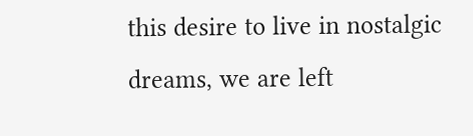this desire to live in nostalgic dreams, we are left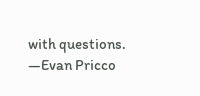with questions. —Evan Pricco